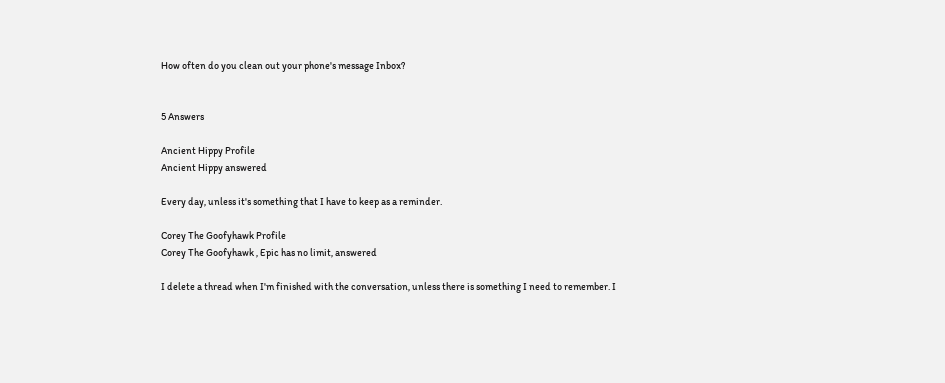How often do you clean out your phone's message Inbox?


5 Answers

Ancient Hippy Profile
Ancient Hippy answered

Every day, unless it's something that I have to keep as a reminder.

Corey The Goofyhawk Profile
Corey The Goofyhawk , Epic has no limit, answered

I delete a thread when I'm finished with the conversation, unless there is something I need to remember. I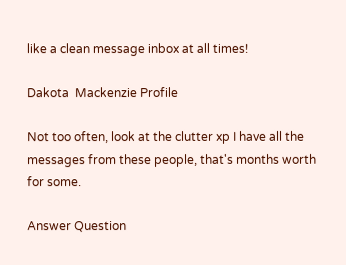like a clean message inbox at all times!

Dakota  Mackenzie Profile

Not too often, look at the clutter xp I have all the messages from these people, that's months worth for some.

Answer Question